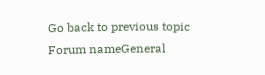Go back to previous topic
Forum nameGeneral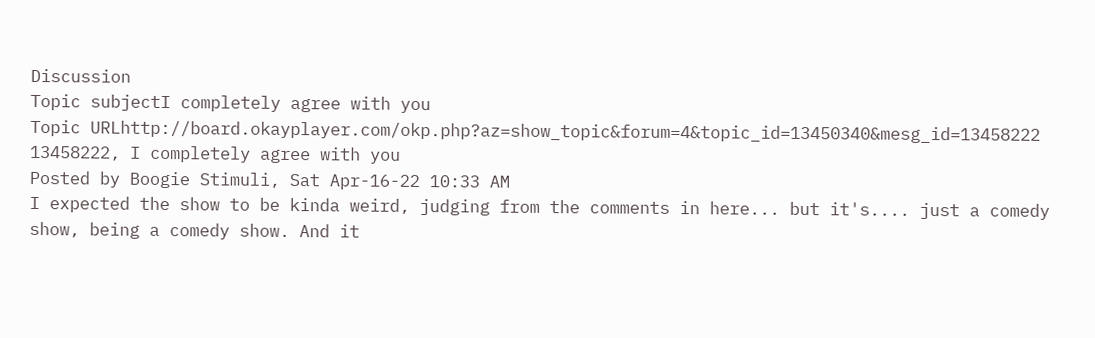Discussion
Topic subjectI completely agree with you
Topic URLhttp://board.okayplayer.com/okp.php?az=show_topic&forum=4&topic_id=13450340&mesg_id=13458222
13458222, I completely agree with you
Posted by Boogie Stimuli, Sat Apr-16-22 10:33 AM
I expected the show to be kinda weird, judging from the comments in here... but it's.... just a comedy show, being a comedy show. And it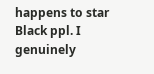happens to star Black ppl. I genuinely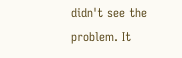didn't see the problem. It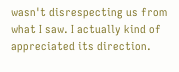wasn't disrespecting us from what I saw. I actually kind of appreciated its direction.